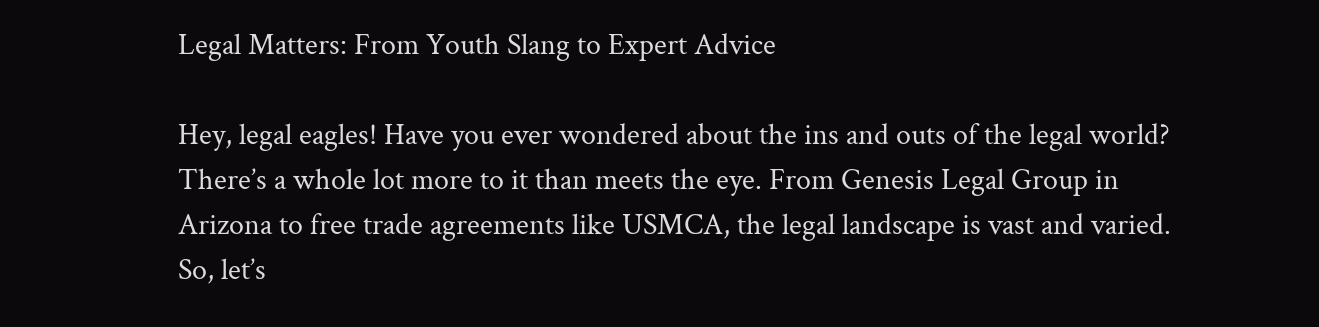Legal Matters: From Youth Slang to Expert Advice

Hey, legal eagles! Have you ever wondered about the ins and outs of the legal world? There’s a whole lot more to it than meets the eye. From Genesis Legal Group in Arizona to free trade agreements like USMCA, the legal landscape is vast and varied. So, let’s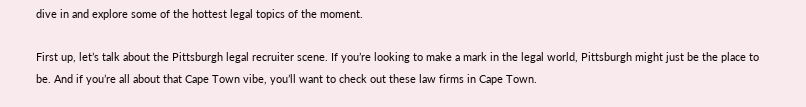dive in and explore some of the hottest legal topics of the moment.

First up, let’s talk about the Pittsburgh legal recruiter scene. If you’re looking to make a mark in the legal world, Pittsburgh might just be the place to be. And if you’re all about that Cape Town vibe, you’ll want to check out these law firms in Cape Town.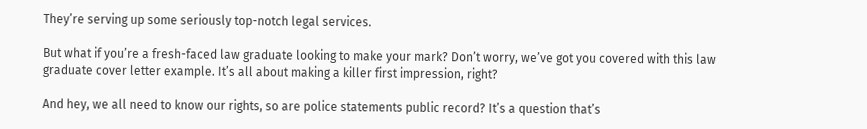They’re serving up some seriously top-notch legal services.

But what if you’re a fresh-faced law graduate looking to make your mark? Don’t worry, we’ve got you covered with this law graduate cover letter example. It’s all about making a killer first impression, right?

And hey, we all need to know our rights, so are police statements public record? It’s a question that’s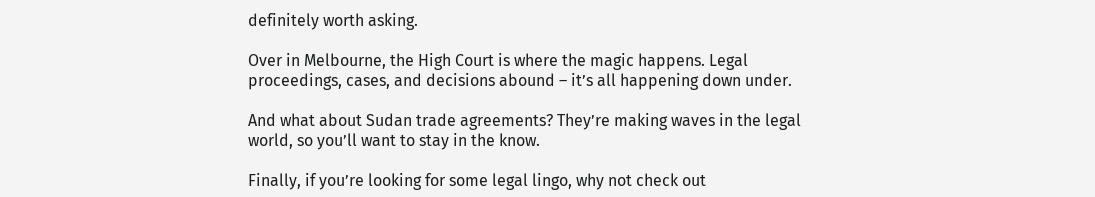definitely worth asking.

Over in Melbourne, the High Court is where the magic happens. Legal proceedings, cases, and decisions abound – it’s all happening down under.

And what about Sudan trade agreements? They’re making waves in the legal world, so you’ll want to stay in the know.

Finally, if you’re looking for some legal lingo, why not check out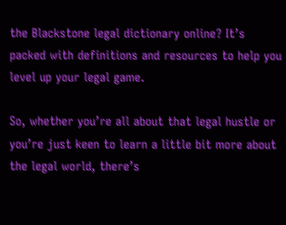the Blackstone legal dictionary online? It’s packed with definitions and resources to help you level up your legal game.

So, whether you’re all about that legal hustle or you’re just keen to learn a little bit more about the legal world, there’s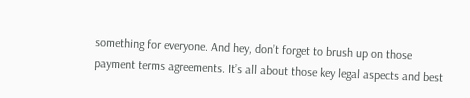something for everyone. And hey, don’t forget to brush up on those payment terms agreements. It’s all about those key legal aspects and best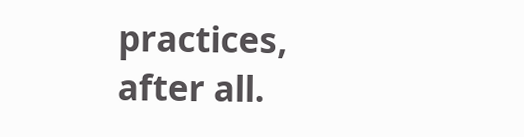practices, after all.